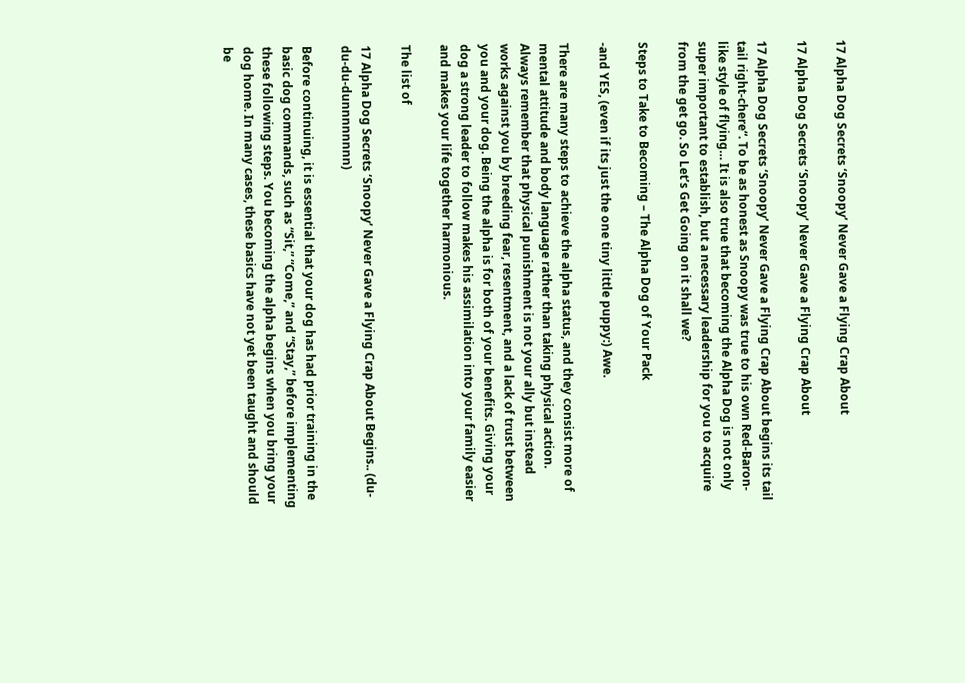17 Alpha Dog Secrets ‘Snoopy’ Never Gave a Flying Crap About

17 Alpha Dog Secrets ‘Snoopy’ Never Gave a Flying Crap About

17 Alpha Dog Secrets ‘Snoopy’ Never Gave a Flying Crap About begins its tail tail right-chere“. To be as honest as Snoopy was true to his own Red-Baron-like style of flying… It is also true that becoming the Alpha Dog is not only super important to establish, but a necessary leadership for you to acquire from the get go. So Let’s Get Going on it shall we?

Steps to Take to Becoming – The Alpha Dog of Your Pack

-and YES, (even if its just the one tiny little puppy:) Awe.

There are many steps to achieve the alpha status, and they consist more of mental attitude and body language rather than taking physical action. Always remember that physical punishment is not your ally but instead works against you by breeding fear, resentment, and a lack of trust between you and your dog. Being the alpha is for both of your benefits. Giving your dog a strong leader to follow makes his assimilation into your family easier and makes your life together harmonious.

The list of

17 Alpha Dog Secrets ‘Snoopy’ Never Gave a Flying Crap About Begins.. (du-du-du-dunnnnnnnn)

Before continuing, it is essential that your dog has had prior training in the basic dog commands, such as “Sit,” “Come,” and “Stay,” before implementing these following steps. You becoming the alpha begins when you bring your dog home. In many cases, these basics have not yet been taught and should be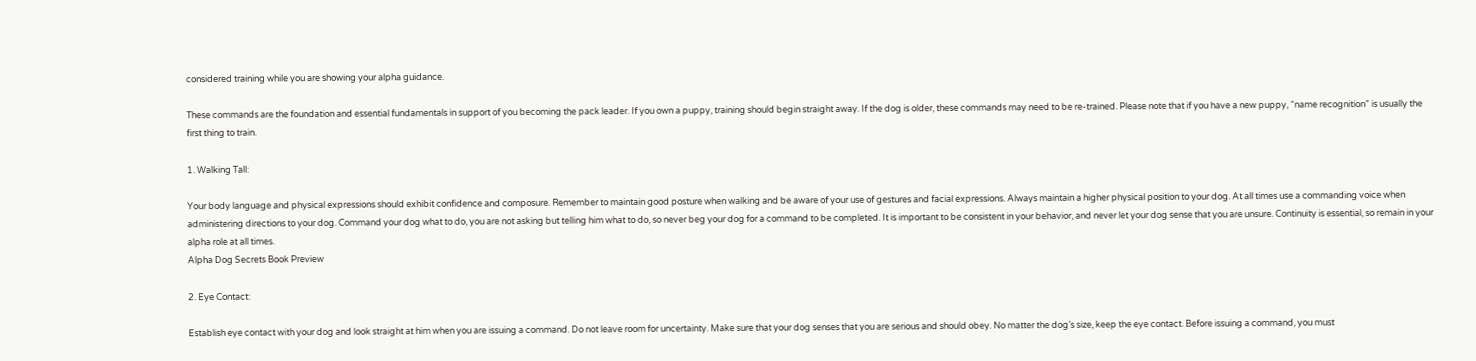considered training while you are showing your alpha guidance.

These commands are the foundation and essential fundamentals in support of you becoming the pack leader. If you own a puppy, training should begin straight away. If the dog is older, these commands may need to be re-trained. Please note that if you have a new puppy, “name recognition” is usually the first thing to train.

1. Walking Tall:

Your body language and physical expressions should exhibit confidence and composure. Remember to maintain good posture when walking and be aware of your use of gestures and facial expressions. Always maintain a higher physical position to your dog. At all times use a commanding voice when administering directions to your dog. Command your dog what to do, you are not asking but telling him what to do, so never beg your dog for a command to be completed. It is important to be consistent in your behavior, and never let your dog sense that you are unsure. Continuity is essential, so remain in your alpha role at all times.
Alpha Dog Secrets Book Preview

2. Eye Contact:

Establish eye contact with your dog and look straight at him when you are issuing a command. Do not leave room for uncertainty. Make sure that your dog senses that you are serious and should obey. No matter the dog’s size, keep the eye contact. Before issuing a command, you must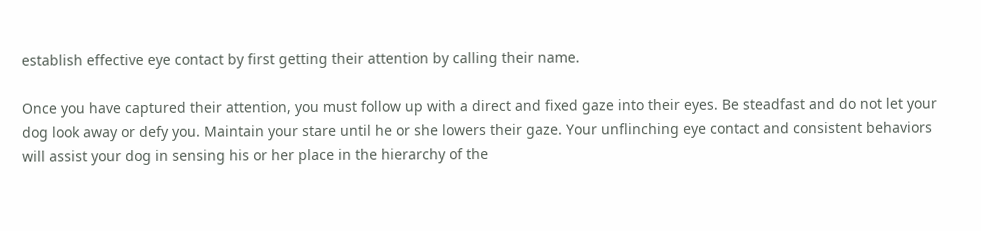establish effective eye contact by first getting their attention by calling their name.

Once you have captured their attention, you must follow up with a direct and fixed gaze into their eyes. Be steadfast and do not let your dog look away or defy you. Maintain your stare until he or she lowers their gaze. Your unflinching eye contact and consistent behaviors will assist your dog in sensing his or her place in the hierarchy of the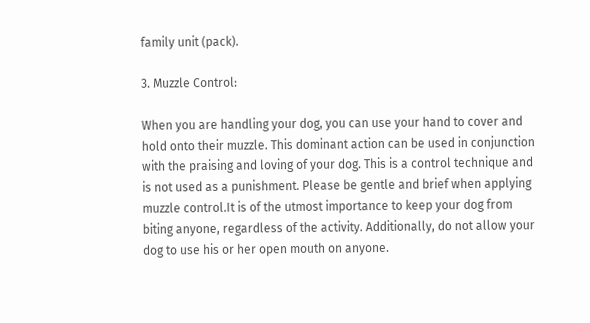family unit (pack).

3. Muzzle Control:

When you are handling your dog, you can use your hand to cover and hold onto their muzzle. This dominant action can be used in conjunction with the praising and loving of your dog. This is a control technique and is not used as a punishment. Please be gentle and brief when applying muzzle control.It is of the utmost importance to keep your dog from biting anyone, regardless of the activity. Additionally, do not allow your dog to use his or her open mouth on anyone.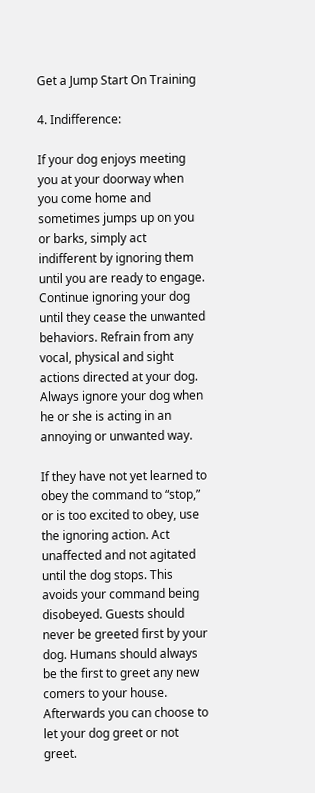Get a Jump Start On Training

4. Indifference:

If your dog enjoys meeting you at your doorway when you come home and sometimes jumps up on you or barks, simply act indifferent by ignoring them until you are ready to engage. Continue ignoring your dog until they cease the unwanted behaviors. Refrain from any vocal, physical and sight actions directed at your dog. Always ignore your dog when he or she is acting in an annoying or unwanted way.

If they have not yet learned to obey the command to “stop,” or is too excited to obey, use the ignoring action. Act unaffected and not agitated until the dog stops. This avoids your command being disobeyed. Guests should never be greeted first by your dog. Humans should always be the first to greet any new comers to your house. Afterwards you can choose to let your dog greet or not greet.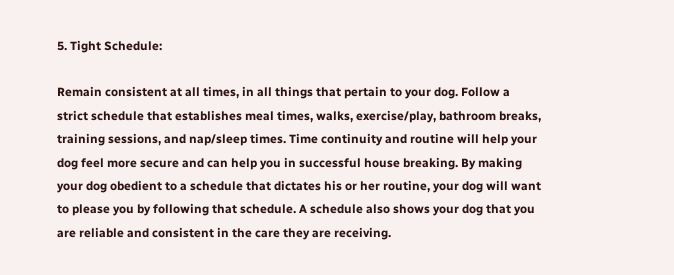5. Tight Schedule:

Remain consistent at all times, in all things that pertain to your dog. Follow a strict schedule that establishes meal times, walks, exercise/play, bathroom breaks, training sessions, and nap/sleep times. Time continuity and routine will help your dog feel more secure and can help you in successful house breaking. By making your dog obedient to a schedule that dictates his or her routine, your dog will want to please you by following that schedule. A schedule also shows your dog that you are reliable and consistent in the care they are receiving.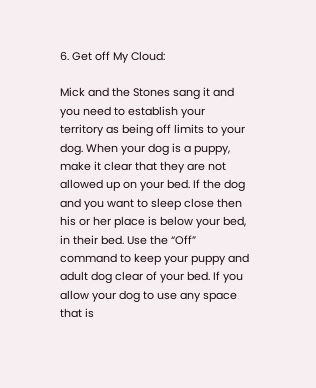6. Get off My Cloud:

Mick and the Stones sang it and you need to establish your territory as being off limits to your dog. When your dog is a puppy, make it clear that they are not allowed up on your bed. If the dog and you want to sleep close then his or her place is below your bed, in their bed. Use the “Off” command to keep your puppy and adult dog clear of your bed. If you allow your dog to use any space that is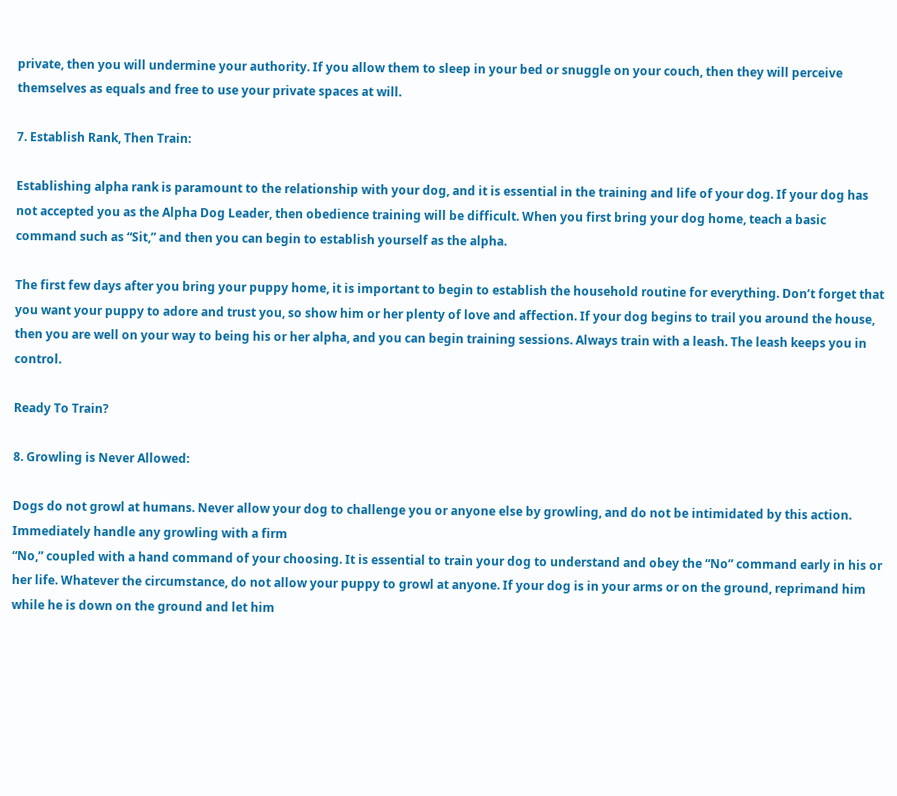private, then you will undermine your authority. If you allow them to sleep in your bed or snuggle on your couch, then they will perceive themselves as equals and free to use your private spaces at will.

7. Establish Rank, Then Train:

Establishing alpha rank is paramount to the relationship with your dog, and it is essential in the training and life of your dog. If your dog has not accepted you as the Alpha Dog Leader, then obedience training will be difficult. When you first bring your dog home, teach a basic command such as “Sit,” and then you can begin to establish yourself as the alpha.

The first few days after you bring your puppy home, it is important to begin to establish the household routine for everything. Don’t forget that you want your puppy to adore and trust you, so show him or her plenty of love and affection. If your dog begins to trail you around the house, then you are well on your way to being his or her alpha, and you can begin training sessions. Always train with a leash. The leash keeps you in control.

Ready To Train?

8. Growling is Never Allowed:

Dogs do not growl at humans. Never allow your dog to challenge you or anyone else by growling, and do not be intimidated by this action. Immediately handle any growling with a firm
“No,” coupled with a hand command of your choosing. It is essential to train your dog to understand and obey the “No” command early in his or her life. Whatever the circumstance, do not allow your puppy to growl at anyone. If your dog is in your arms or on the ground, reprimand him while he is down on the ground and let him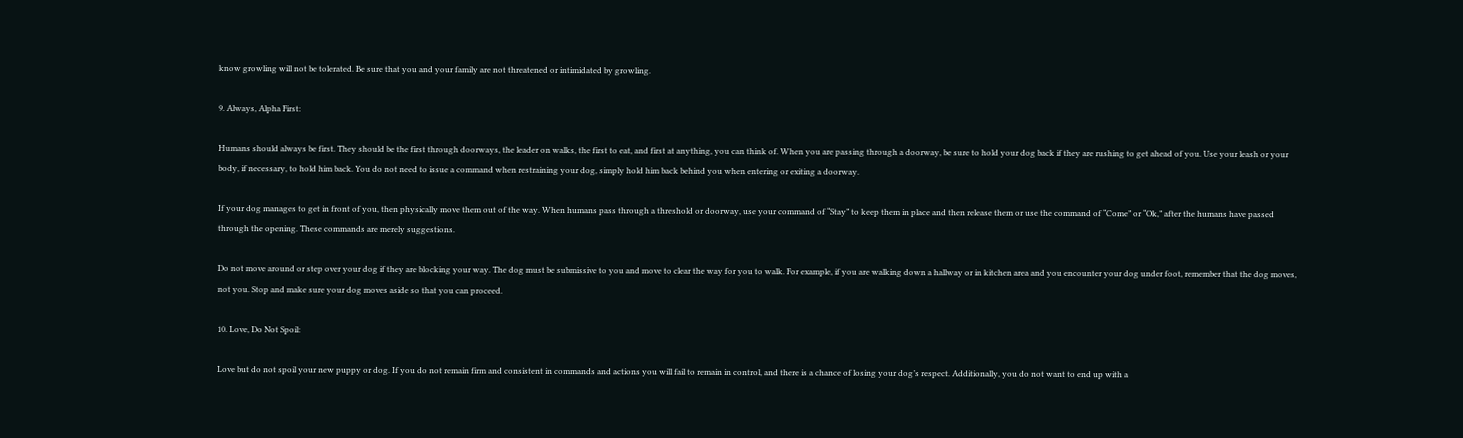know growling will not be tolerated. Be sure that you and your family are not threatened or intimidated by growling.

9. Always, Alpha First:

Humans should always be first. They should be the first through doorways, the leader on walks, the first to eat, and first at anything, you can think of. When you are passing through a doorway, be sure to hold your dog back if they are rushing to get ahead of you. Use your leash or your body, if necessary, to hold him back. You do not need to issue a command when restraining your dog, simply hold him back behind you when entering or exiting a doorway.

If your dog manages to get in front of you, then physically move them out of the way. When humans pass through a threshold or doorway, use your command of “Stay” to keep them in place and then release them or use the command of “Come” or “Ok,” after the humans have passed through the opening. These commands are merely suggestions.

Do not move around or step over your dog if they are blocking your way. The dog must be submissive to you and move to clear the way for you to walk. For example, if you are walking down a hallway or in kitchen area and you encounter your dog under foot, remember that the dog moves, not you. Stop and make sure your dog moves aside so that you can proceed.

10. Love, Do Not Spoil:

Love but do not spoil your new puppy or dog. If you do not remain firm and consistent in commands and actions you will fail to remain in control, and there is a chance of losing your dog’s respect. Additionally, you do not want to end up with a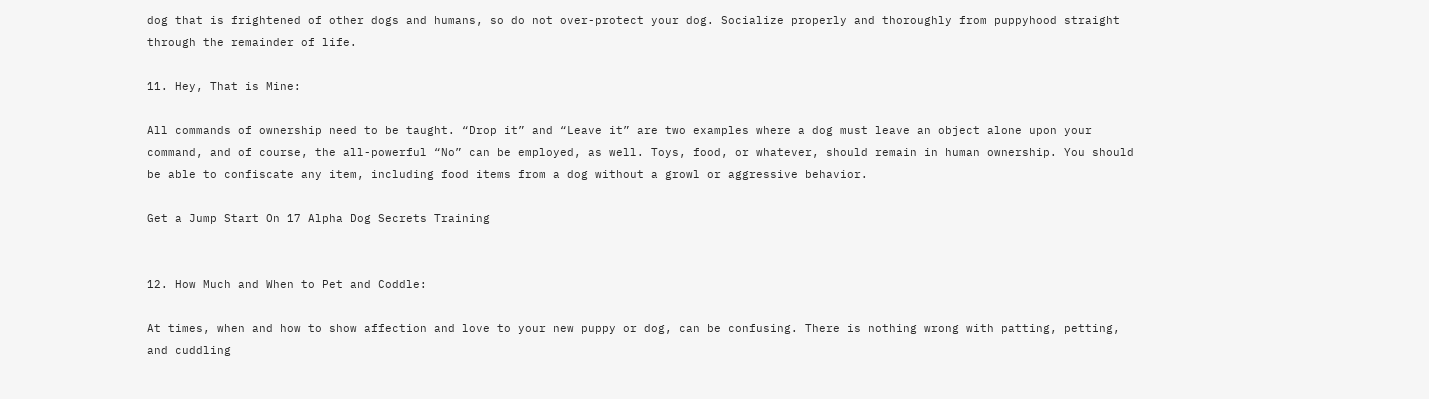dog that is frightened of other dogs and humans, so do not over-protect your dog. Socialize properly and thoroughly from puppyhood straight through the remainder of life.

11. Hey, That is Mine:

All commands of ownership need to be taught. “Drop it” and “Leave it” are two examples where a dog must leave an object alone upon your command, and of course, the all-powerful “No” can be employed, as well. Toys, food, or whatever, should remain in human ownership. You should be able to confiscate any item, including food items from a dog without a growl or aggressive behavior.

Get a Jump Start On 17 Alpha Dog Secrets Training


12. How Much and When to Pet and Coddle:

At times, when and how to show affection and love to your new puppy or dog, can be confusing. There is nothing wrong with patting, petting, and cuddling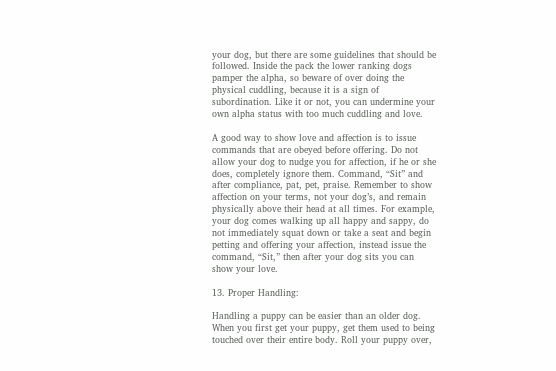your dog, but there are some guidelines that should be followed. Inside the pack the lower ranking dogs pamper the alpha, so beware of over doing the physical cuddling, because it is a sign of subordination. Like it or not, you can undermine your own alpha status with too much cuddling and love.

A good way to show love and affection is to issue commands that are obeyed before offering. Do not allow your dog to nudge you for affection, if he or she does, completely ignore them. Command, “Sit” and after compliance, pat, pet, praise. Remember to show affection on your terms, not your dog’s, and remain physically above their head at all times. For example, your dog comes walking up all happy and sappy, do not immediately squat down or take a seat and begin petting and offering your affection, instead issue the command, “Sit,” then after your dog sits you can show your love.

13. Proper Handling:

Handling a puppy can be easier than an older dog. When you first get your puppy, get them used to being touched over their entire body. Roll your puppy over,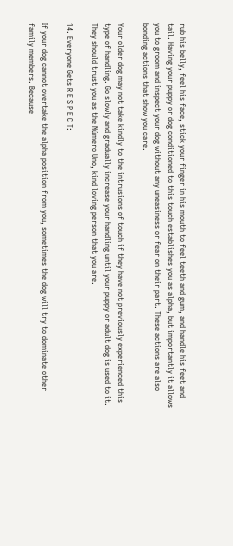rub his belly, feel his face, stick your finger in his mouth to feel teeth and gum, and handle his feet and tail. Having your puppy or dog conditioned to this touch establishes you as alpha, but importantly it allows you to groom and inspect your dog without any uneasiness or fear on their part. These actions are also bonding actions that show you care.

Your older dog may not take kindly to the intrusions of touch if they have not previously experienced this type of handling. Go slowly and gradually increase your handling until your puppy or adult dog is used to it. They should trust you as the Número Uno, kind loving person that you are.

14. Everyone Gets R E S P E C T:

If your dog cannot overtake the alpha position from you, sometimes the dog will try to dominate other family members. Because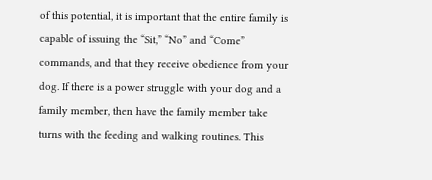of this potential, it is important that the entire family is capable of issuing the “Sit,” “No” and “Come” commands, and that they receive obedience from your dog. If there is a power struggle with your dog and a family member, then have the family member take turns with the feeding and walking routines. This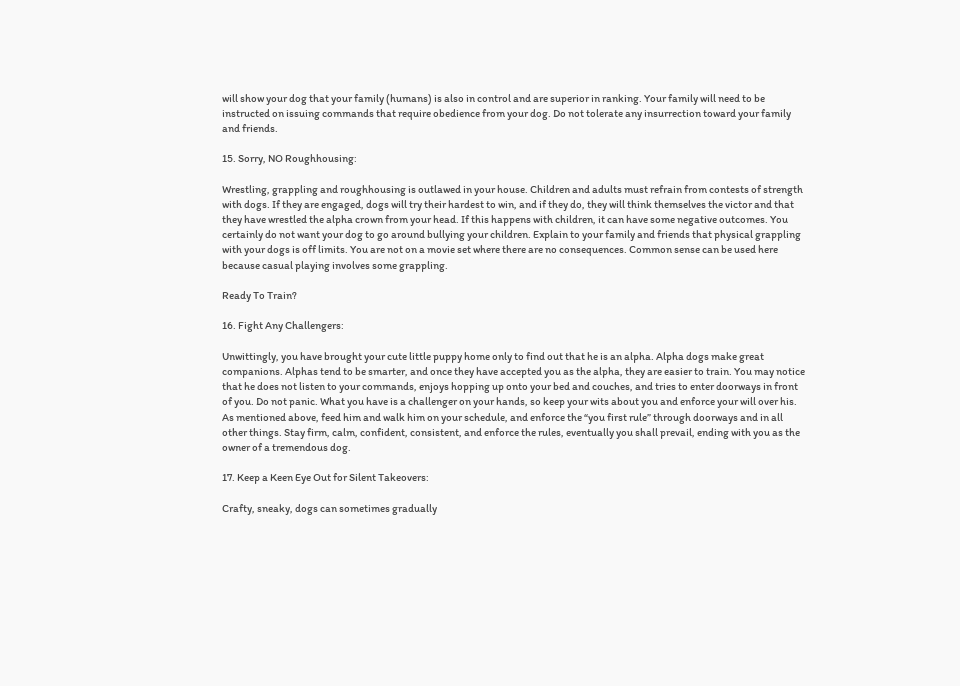will show your dog that your family (humans) is also in control and are superior in ranking. Your family will need to be instructed on issuing commands that require obedience from your dog. Do not tolerate any insurrection toward your family and friends.

15. Sorry, NO Roughhousing:

Wrestling, grappling and roughhousing is outlawed in your house. Children and adults must refrain from contests of strength with dogs. If they are engaged, dogs will try their hardest to win, and if they do, they will think themselves the victor and that they have wrestled the alpha crown from your head. If this happens with children, it can have some negative outcomes. You certainly do not want your dog to go around bullying your children. Explain to your family and friends that physical grappling with your dogs is off limits. You are not on a movie set where there are no consequences. Common sense can be used here because casual playing involves some grappling.

Ready To Train?

16. Fight Any Challengers:

Unwittingly, you have brought your cute little puppy home only to find out that he is an alpha. Alpha dogs make great companions. Alphas tend to be smarter, and once they have accepted you as the alpha, they are easier to train. You may notice that he does not listen to your commands, enjoys hopping up onto your bed and couches, and tries to enter doorways in front of you. Do not panic. What you have is a challenger on your hands, so keep your wits about you and enforce your will over his. As mentioned above, feed him and walk him on your schedule, and enforce the “you first rule” through doorways and in all other things. Stay firm, calm, confident, consistent, and enforce the rules, eventually you shall prevail, ending with you as the owner of a tremendous dog.

17. Keep a Keen Eye Out for Silent Takeovers:

Crafty, sneaky, dogs can sometimes gradually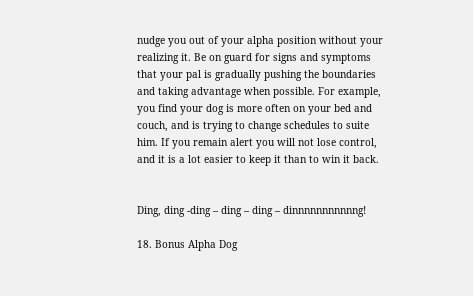nudge you out of your alpha position without your realizing it. Be on guard for signs and symptoms that your pal is gradually pushing the boundaries and taking advantage when possible. For example, you find your dog is more often on your bed and couch, and is trying to change schedules to suite him. If you remain alert you will not lose control, and it is a lot easier to keep it than to win it back.


Ding, ding -ding – ding – ding – dinnnnnnnnnnng!

18. Bonus Alpha Dog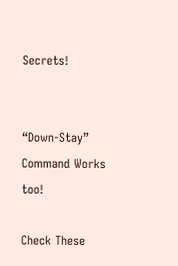Secrets!


“Down-Stay” Command Works too!

Check These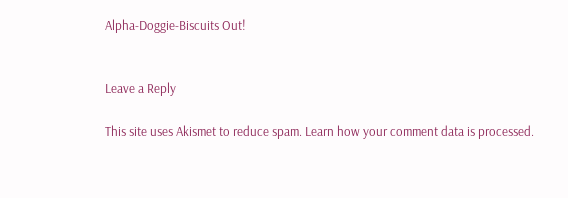Alpha-Doggie-Biscuits Out!


Leave a Reply

This site uses Akismet to reduce spam. Learn how your comment data is processed.